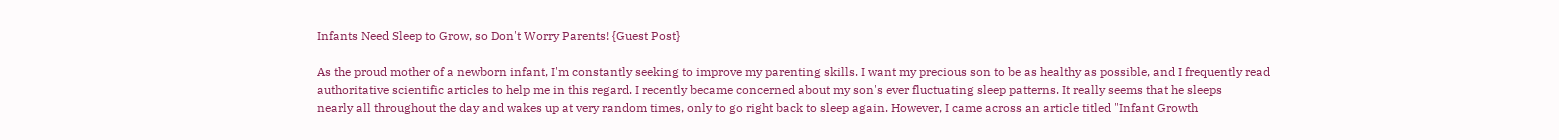Infants Need Sleep to Grow, so Don't Worry Parents! {Guest Post}

As the proud mother of a newborn infant, I'm constantly seeking to improve my parenting skills. I want my precious son to be as healthy as possible, and I frequently read authoritative scientific articles to help me in this regard. I recently became concerned about my son's ever fluctuating sleep patterns. It really seems that he sleeps
nearly all throughout the day and wakes up at very random times, only to go right back to sleep again. However, I came across an article titled "Infant Growth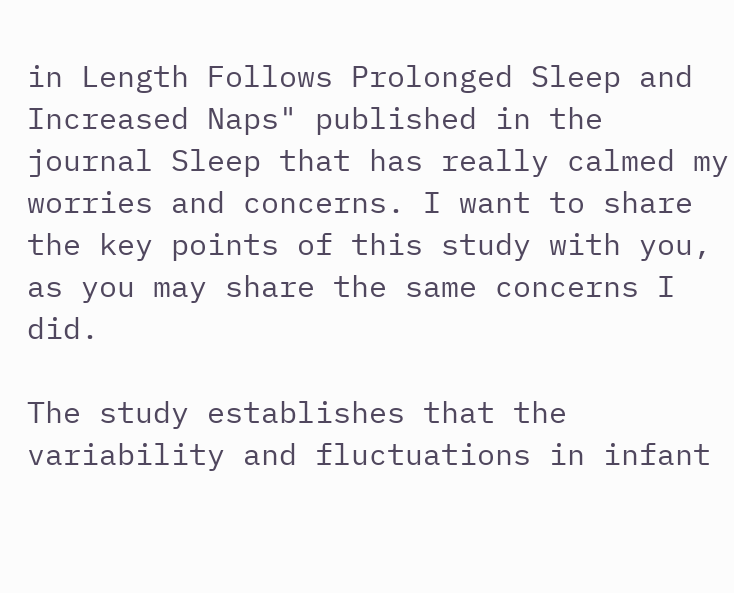in Length Follows Prolonged Sleep and Increased Naps" published in the journal Sleep that has really calmed my worries and concerns. I want to share the key points of this study with you, as you may share the same concerns I did.

The study establishes that the variability and fluctuations in infant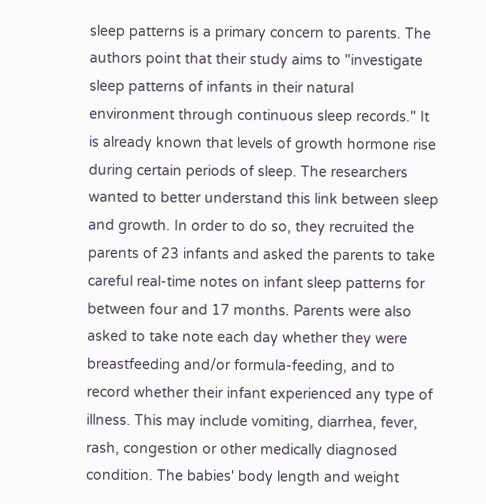sleep patterns is a primary concern to parents. The authors point that their study aims to "investigate sleep patterns of infants in their natural environment through continuous sleep records." It is already known that levels of growth hormone rise during certain periods of sleep. The researchers wanted to better understand this link between sleep and growth. In order to do so, they recruited the parents of 23 infants and asked the parents to take careful real-time notes on infant sleep patterns for between four and 17 months. Parents were also asked to take note each day whether they were breastfeeding and/or formula-feeding, and to record whether their infant experienced any type of illness. This may include vomiting, diarrhea, fever, rash, congestion or other medically diagnosed condition. The babies' body length and weight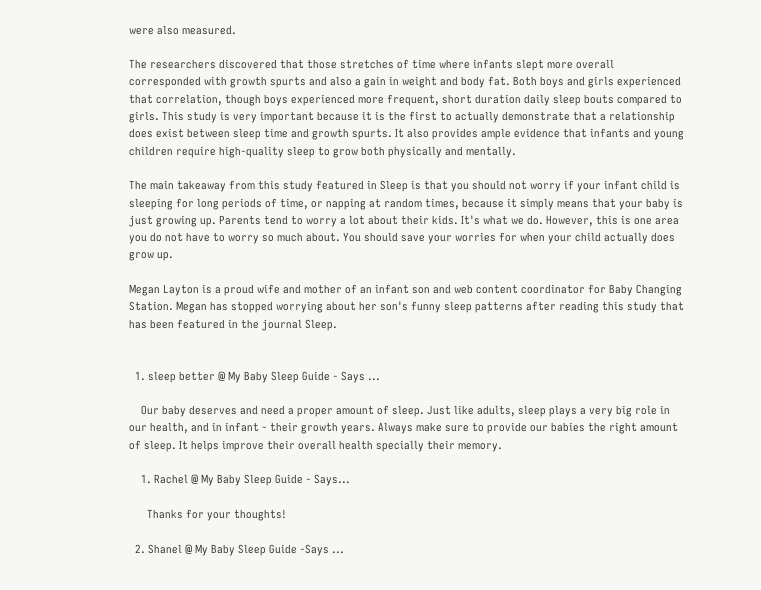were also measured.

The researchers discovered that those stretches of time where infants slept more overall corresponded with growth spurts and also a gain in weight and body fat. Both boys and girls experienced that correlation, though boys experienced more frequent, short duration daily sleep bouts compared to girls. This study is very important because it is the first to actually demonstrate that a relationship does exist between sleep time and growth spurts. It also provides ample evidence that infants and young children require high-quality sleep to grow both physically and mentally.

The main takeaway from this study featured in Sleep is that you should not worry if your infant child is sleeping for long periods of time, or napping at random times, because it simply means that your baby is just growing up. Parents tend to worry a lot about their kids. It's what we do. However, this is one area you do not have to worry so much about. You should save your worries for when your child actually does grow up.

Megan Layton is a proud wife and mother of an infant son and web content coordinator for Baby Changing Station. Megan has stopped worrying about her son's funny sleep patterns after reading this study that has been featured in the journal Sleep.


  1. sleep better @ My Baby Sleep Guide - Says ...

    Our baby deserves and need a proper amount of sleep. Just like adults, sleep plays a very big role in our health, and in infant - their growth years. Always make sure to provide our babies the right amount of sleep. It helps improve their overall health specially their memory.

    1. Rachel @ My Baby Sleep Guide - Says...

      Thanks for your thoughts!

  2. Shanel @ My Baby Sleep Guide -Says ...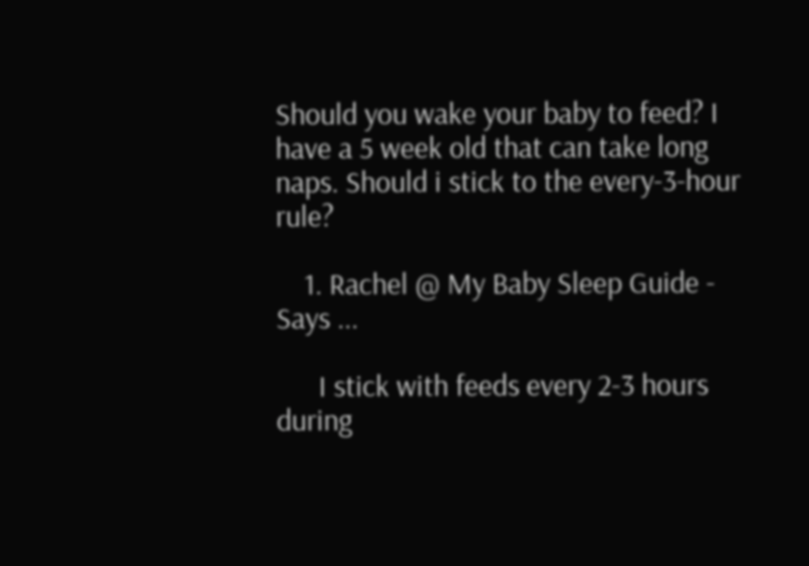Should you wake your baby to feed? I have a 5 week old that can take long naps. Should i stick to the every-3-hour rule?

    1. Rachel @ My Baby Sleep Guide - Says ...

      I stick with feeds every 2-3 hours during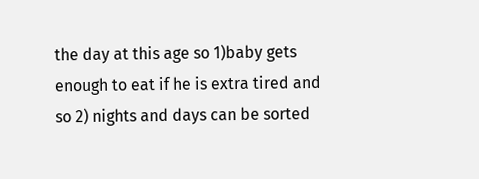the day at this age so 1)baby gets enough to eat if he is extra tired and so 2) nights and days can be sorted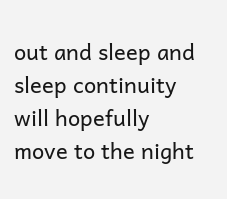out and sleep and sleep continuity will hopefully move to the night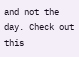and not the day. Check out this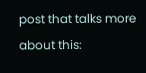post that talks more about this: